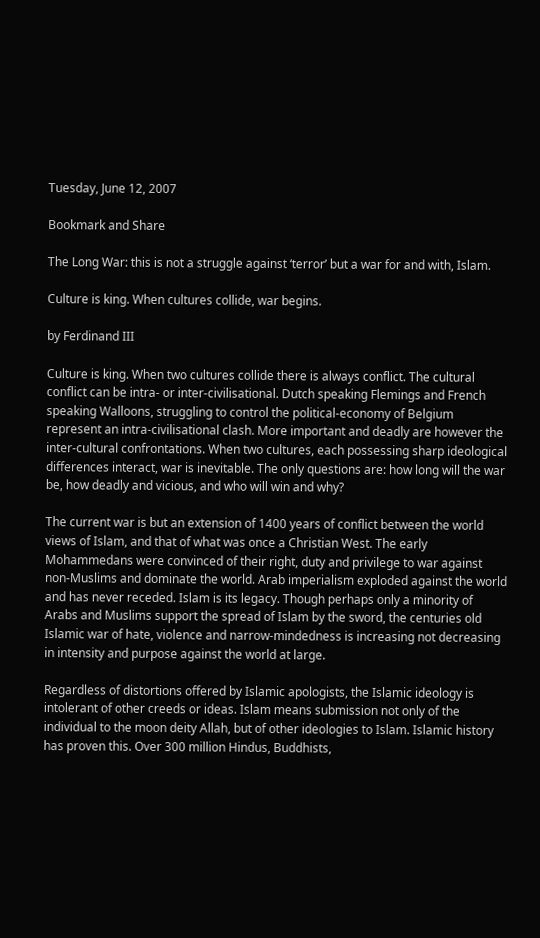Tuesday, June 12, 2007

Bookmark and Share

The Long War: this is not a struggle against ‘terror’ but a war for and with, Islam.

Culture is king. When cultures collide, war begins.

by Ferdinand III

Culture is king. When two cultures collide there is always conflict. The cultural conflict can be intra- or inter-civilisational. Dutch speaking Flemings and French speaking Walloons, struggling to control the political-economy of Belgium represent an intra-civilisational clash. More important and deadly are however the inter-cultural confrontations. When two cultures, each possessing sharp ideological differences interact, war is inevitable. The only questions are: how long will the war be, how deadly and vicious, and who will win and why?

The current war is but an extension of 1400 years of conflict between the world views of Islam, and that of what was once a Christian West. The early Mohammedans were convinced of their right, duty and privilege to war against non-Muslims and dominate the world. Arab imperialism exploded against the world and has never receded. Islam is its legacy. Though perhaps only a minority of Arabs and Muslims support the spread of Islam by the sword, the centuries old Islamic war of hate, violence and narrow-mindedness is increasing not decreasing in intensity and purpose against the world at large.

Regardless of distortions offered by Islamic apologists, the Islamic ideology is intolerant of other creeds or ideas. Islam means submission not only of the individual to the moon deity Allah, but of other ideologies to Islam. Islamic history has proven this. Over 300 million Hindus, Buddhists,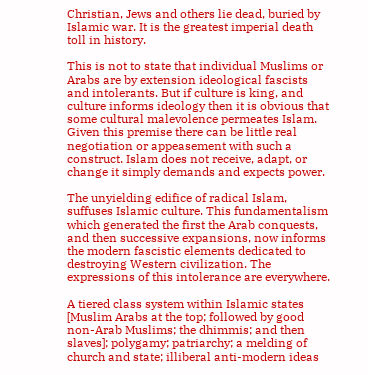Christian, Jews and others lie dead, buried by Islamic war. It is the greatest imperial death toll in history.

This is not to state that individual Muslims or Arabs are by extension ideological fascists and intolerants. But if culture is king, and culture informs ideology then it is obvious that some cultural malevolence permeates Islam. Given this premise there can be little real negotiation or appeasement with such a construct. Islam does not receive, adapt, or change it simply demands and expects power.

The unyielding edifice of radical Islam, suffuses Islamic culture. This fundamentalism which generated the first the Arab conquests, and then successive expansions, now informs the modern fascistic elements dedicated to destroying Western civilization. The expressions of this intolerance are everywhere.

A tiered class system within Islamic states [Muslim Arabs at the top; followed by good non-Arab Muslims; the dhimmis; and then slaves]; polygamy; patriarchy; a melding of church and state; illiberal anti-modern ideas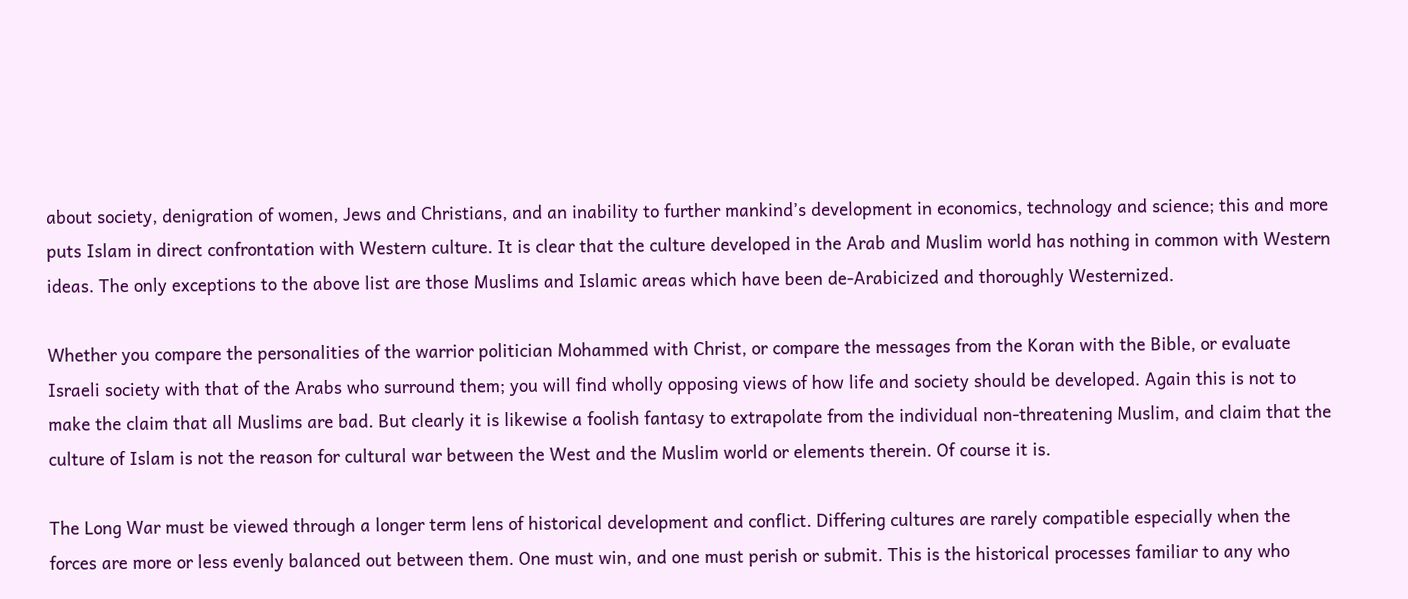about society, denigration of women, Jews and Christians, and an inability to further mankind’s development in economics, technology and science; this and more puts Islam in direct confrontation with Western culture. It is clear that the culture developed in the Arab and Muslim world has nothing in common with Western ideas. The only exceptions to the above list are those Muslims and Islamic areas which have been de-Arabicized and thoroughly Westernized.

Whether you compare the personalities of the warrior politician Mohammed with Christ, or compare the messages from the Koran with the Bible, or evaluate Israeli society with that of the Arabs who surround them; you will find wholly opposing views of how life and society should be developed. Again this is not to make the claim that all Muslims are bad. But clearly it is likewise a foolish fantasy to extrapolate from the individual non-threatening Muslim, and claim that the culture of Islam is not the reason for cultural war between the West and the Muslim world or elements therein. Of course it is.

The Long War must be viewed through a longer term lens of historical development and conflict. Differing cultures are rarely compatible especially when the forces are more or less evenly balanced out between them. One must win, and one must perish or submit. This is the historical processes familiar to any who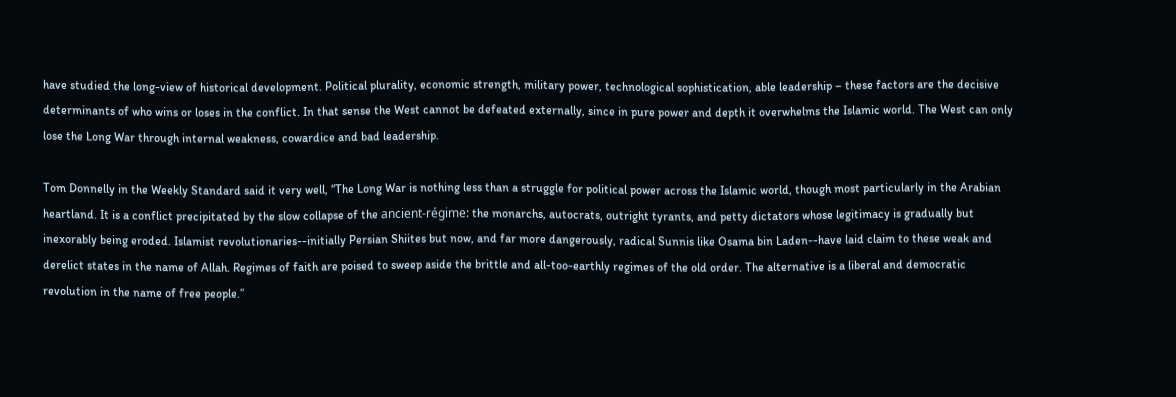have studied the long-view of historical development. Political plurality, economic strength, military power, technological sophistication, able leadership – these factors are the decisive determinants of who wins or loses in the conflict. In that sense the West cannot be defeated externally, since in pure power and depth it overwhelms the Islamic world. The West can only lose the Long War through internal weakness, cowardice and bad leadership.

Tom Donnelly in the Weekly Standard said it very well, “The Long War is nothing less than a struggle for political power across the Islamic world, though most particularly in the Arabian heartland. It is a conflict precipitated by the slow collapse of the ancient-régime: the monarchs, autocrats, outright tyrants, and petty dictators whose legitimacy is gradually but inexorably being eroded. Islamist revolutionaries--initially Persian Shiites but now, and far more dangerously, radical Sunnis like Osama bin Laden--have laid claim to these weak and derelict states in the name of Allah. Regimes of faith are poised to sweep aside the brittle and all-too-earthly regimes of the old order. The alternative is a liberal and democratic revolution in the name of free people.”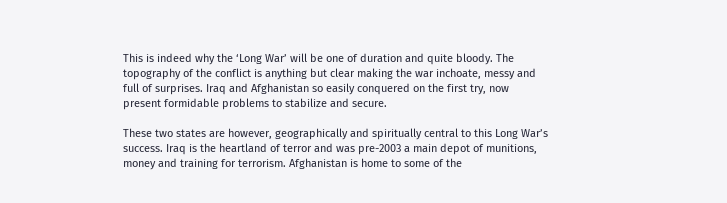This is indeed why the ‘Long War’ will be one of duration and quite bloody. The topography of the conflict is anything but clear making the war inchoate, messy and full of surprises. Iraq and Afghanistan so easily conquered on the first try, now present formidable problems to stabilize and secure.

These two states are however, geographically and spiritually central to this Long War’s success. Iraq is the heartland of terror and was pre-2003 a main depot of munitions, money and training for terrorism. Afghanistan is home to some of the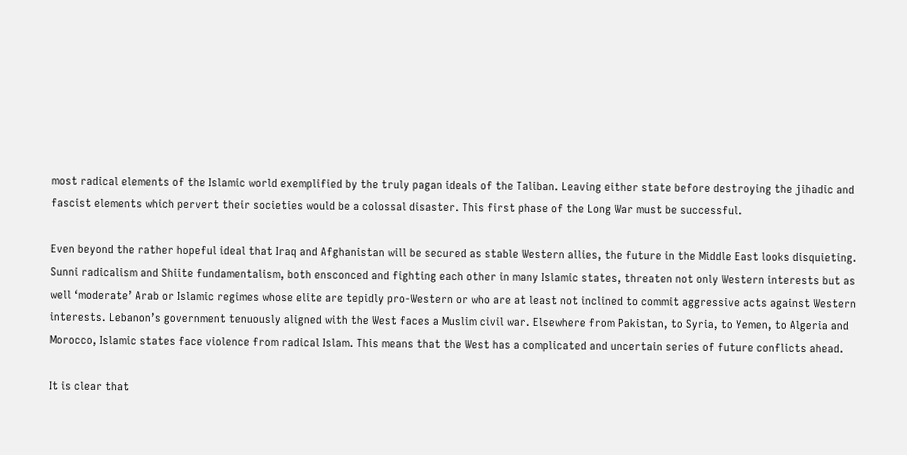most radical elements of the Islamic world exemplified by the truly pagan ideals of the Taliban. Leaving either state before destroying the jihadic and fascist elements which pervert their societies would be a colossal disaster. This first phase of the Long War must be successful.

Even beyond the rather hopeful ideal that Iraq and Afghanistan will be secured as stable Western allies, the future in the Middle East looks disquieting. Sunni radicalism and Shiite fundamentalism, both ensconced and fighting each other in many Islamic states, threaten not only Western interests but as well ‘moderate’ Arab or Islamic regimes whose elite are tepidly pro-Western or who are at least not inclined to commit aggressive acts against Western interests. Lebanon’s government tenuously aligned with the West faces a Muslim civil war. Elsewhere from Pakistan, to Syria, to Yemen, to Algeria and Morocco, Islamic states face violence from radical Islam. This means that the West has a complicated and uncertain series of future conflicts ahead.

It is clear that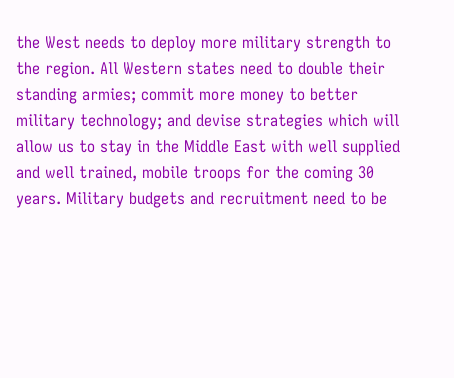the West needs to deploy more military strength to the region. All Western states need to double their standing armies; commit more money to better military technology; and devise strategies which will allow us to stay in the Middle East with well supplied and well trained, mobile troops for the coming 30 years. Military budgets and recruitment need to be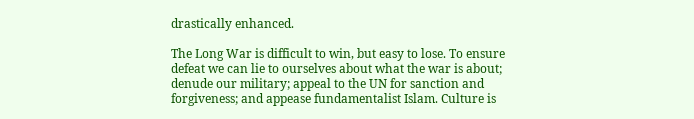drastically enhanced.

The Long War is difficult to win, but easy to lose. To ensure defeat we can lie to ourselves about what the war is about; denude our military; appeal to the UN for sanction and forgiveness; and appease fundamentalist Islam. Culture is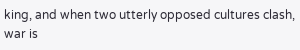king, and when two utterly opposed cultures clash, war is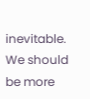inevitable. We should be more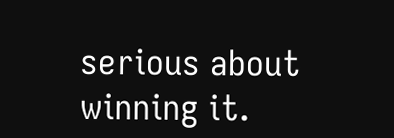serious about winning it.